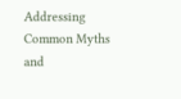Addressing Common Myths and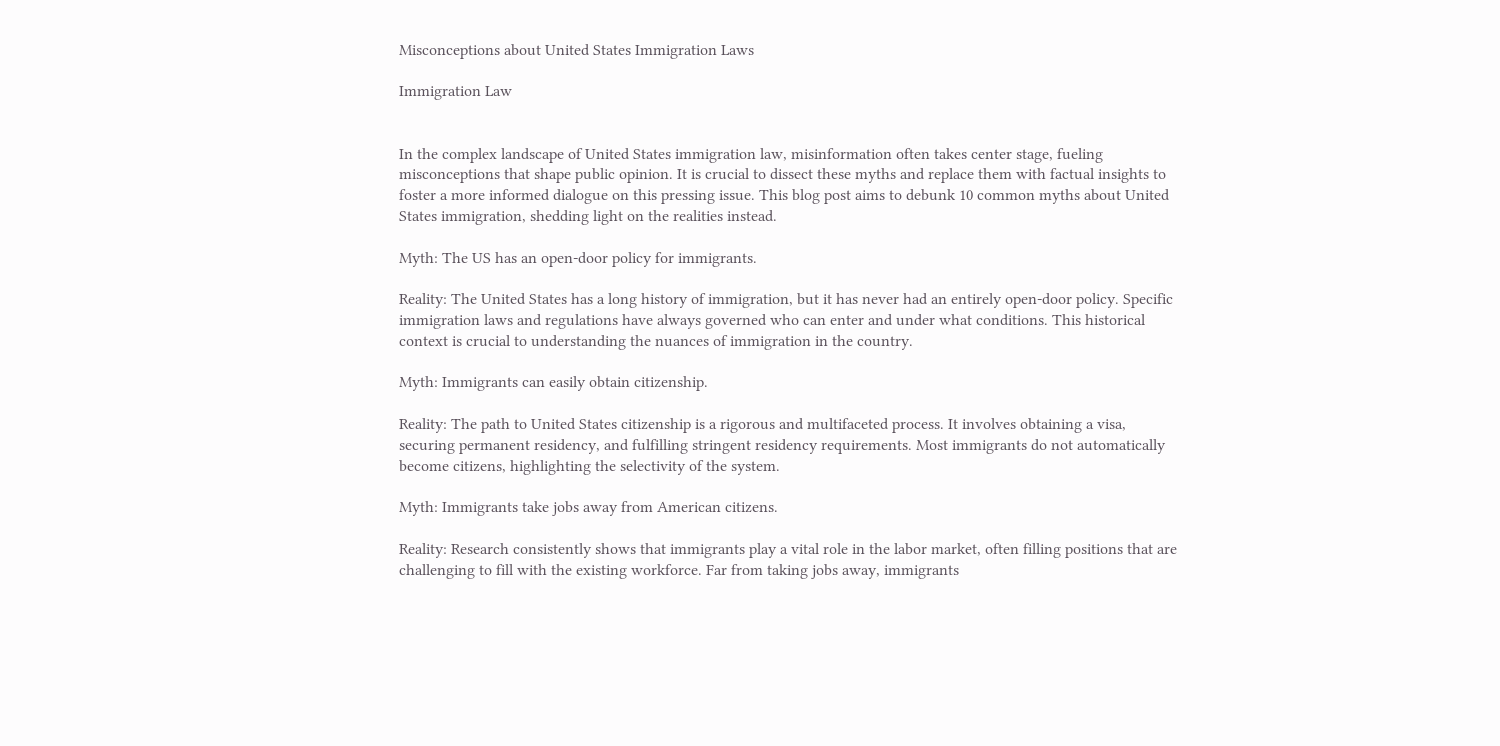Misconceptions about United States Immigration Laws

Immigration Law


In the complex landscape of United States immigration law, misinformation often takes center stage, fueling misconceptions that shape public opinion. It is crucial to dissect these myths and replace them with factual insights to foster a more informed dialogue on this pressing issue. This blog post aims to debunk 10 common myths about United States immigration, shedding light on the realities instead.

Myth: The US has an open-door policy for immigrants.

Reality: The United States has a long history of immigration, but it has never had an entirely open-door policy. Specific immigration laws and regulations have always governed who can enter and under what conditions. This historical context is crucial to understanding the nuances of immigration in the country.

Myth: Immigrants can easily obtain citizenship.

Reality: The path to United States citizenship is a rigorous and multifaceted process. It involves obtaining a visa, securing permanent residency, and fulfilling stringent residency requirements. Most immigrants do not automatically become citizens, highlighting the selectivity of the system.

Myth: Immigrants take jobs away from American citizens.

Reality: Research consistently shows that immigrants play a vital role in the labor market, often filling positions that are challenging to fill with the existing workforce. Far from taking jobs away, immigrants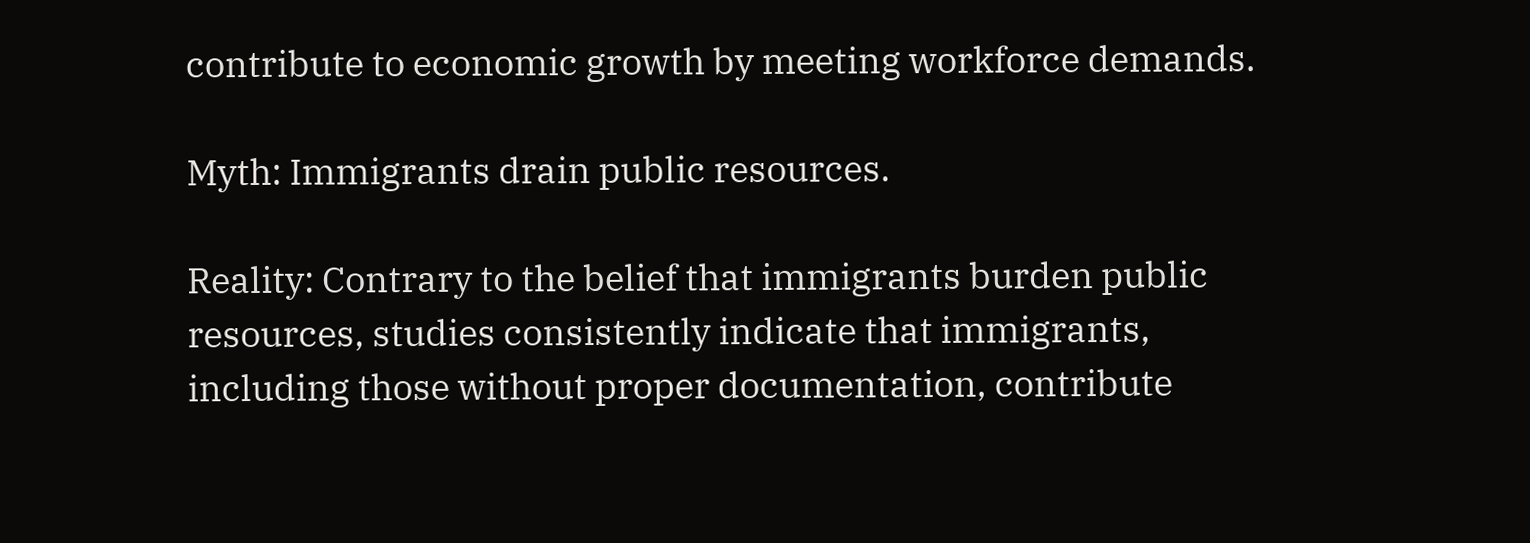contribute to economic growth by meeting workforce demands.

Myth: Immigrants drain public resources.

Reality: Contrary to the belief that immigrants burden public resources, studies consistently indicate that immigrants, including those without proper documentation, contribute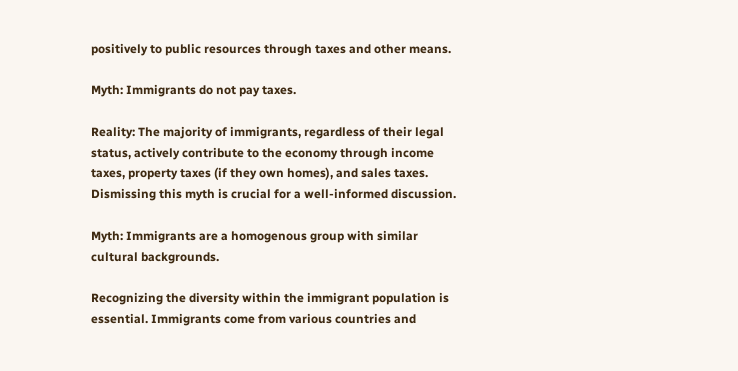positively to public resources through taxes and other means.

Myth: Immigrants do not pay taxes.

Reality: The majority of immigrants, regardless of their legal status, actively contribute to the economy through income taxes, property taxes (if they own homes), and sales taxes. Dismissing this myth is crucial for a well-informed discussion.

Myth: Immigrants are a homogenous group with similar cultural backgrounds.

Recognizing the diversity within the immigrant population is essential. Immigrants come from various countries and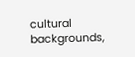cultural backgrounds,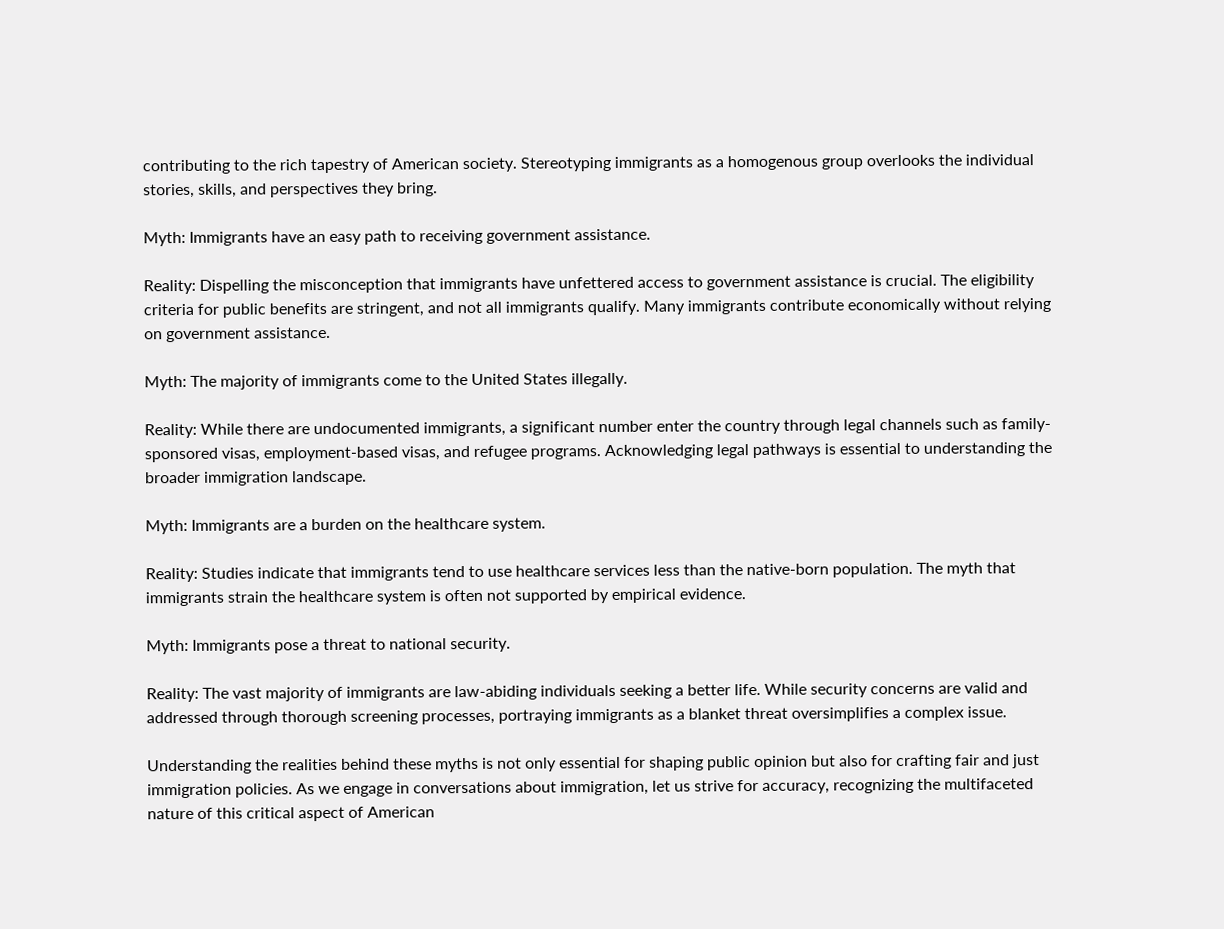contributing to the rich tapestry of American society. Stereotyping immigrants as a homogenous group overlooks the individual stories, skills, and perspectives they bring.

Myth: Immigrants have an easy path to receiving government assistance.

Reality: Dispelling the misconception that immigrants have unfettered access to government assistance is crucial. The eligibility criteria for public benefits are stringent, and not all immigrants qualify. Many immigrants contribute economically without relying on government assistance.

Myth: The majority of immigrants come to the United States illegally.

Reality: While there are undocumented immigrants, a significant number enter the country through legal channels such as family-sponsored visas, employment-based visas, and refugee programs. Acknowledging legal pathways is essential to understanding the broader immigration landscape.

Myth: Immigrants are a burden on the healthcare system.

Reality: Studies indicate that immigrants tend to use healthcare services less than the native-born population. The myth that immigrants strain the healthcare system is often not supported by empirical evidence.

Myth: Immigrants pose a threat to national security.

Reality: The vast majority of immigrants are law-abiding individuals seeking a better life. While security concerns are valid and addressed through thorough screening processes, portraying immigrants as a blanket threat oversimplifies a complex issue.

Understanding the realities behind these myths is not only essential for shaping public opinion but also for crafting fair and just immigration policies. As we engage in conversations about immigration, let us strive for accuracy, recognizing the multifaceted nature of this critical aspect of American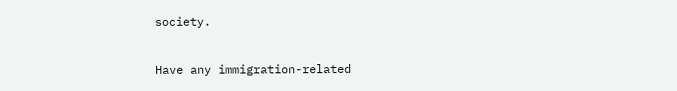society.

Have any immigration-related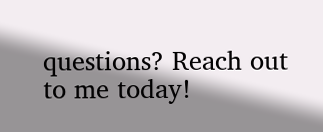questions? Reach out to me today!